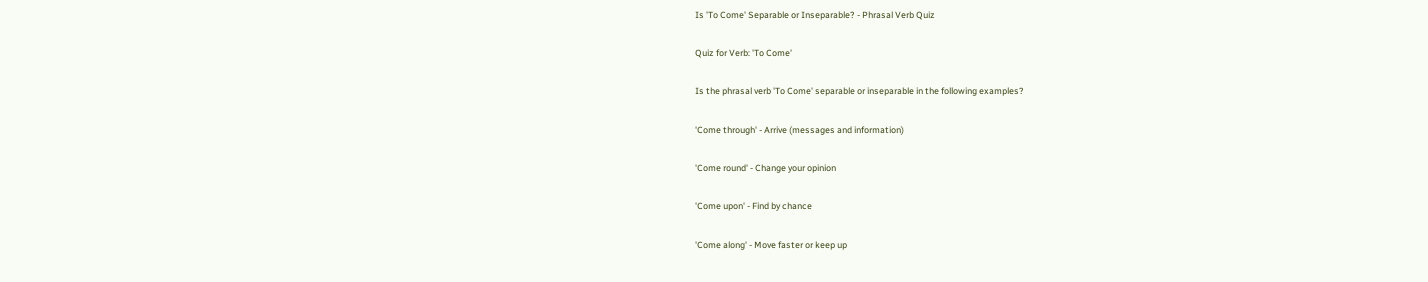Is 'To Come' Separable or Inseparable? - Phrasal Verb Quiz

Quiz for Verb: 'To Come'

Is the phrasal verb 'To Come' separable or inseparable in the following examples?

'Come through' - Arrive (messages and information)

'Come round' - Change your opinion

'Come upon' - Find by chance

'Come along' - Move faster or keep up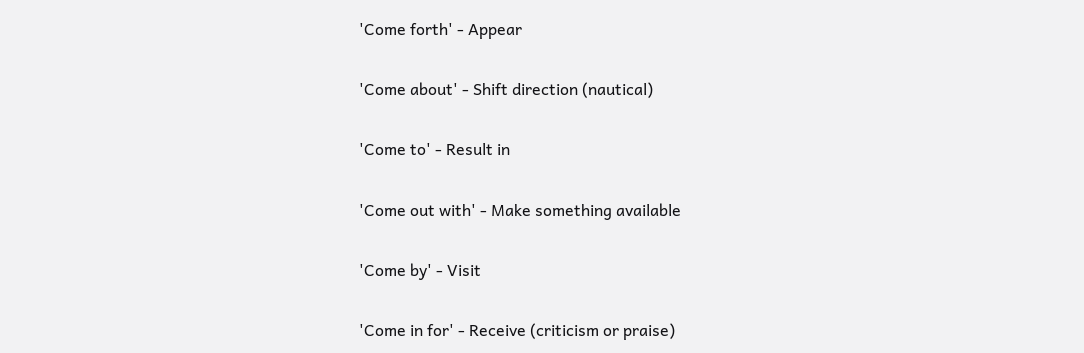'Come forth' - Appear

'Come about' - Shift direction (nautical)

'Come to' - Result in

'Come out with' - Make something available

'Come by' - Visit

'Come in for' - Receive (criticism or praise)